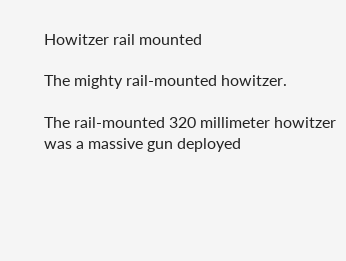Howitzer rail mounted

The mighty rail-mounted howitzer.

The rail-mounted 320 millimeter howitzer was a massive gun deployed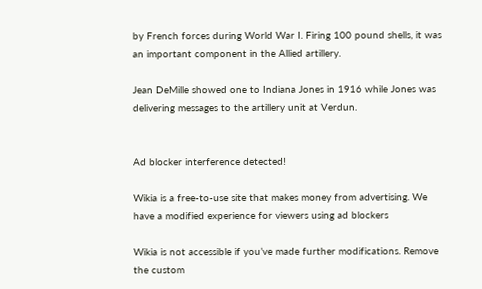by French forces during World War I. Firing 100 pound shells, it was an important component in the Allied artillery.

Jean DeMille showed one to Indiana Jones in 1916 while Jones was delivering messages to the artillery unit at Verdun.


Ad blocker interference detected!

Wikia is a free-to-use site that makes money from advertising. We have a modified experience for viewers using ad blockers

Wikia is not accessible if you’ve made further modifications. Remove the custom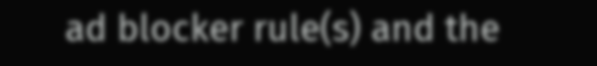ad blocker rule(s) and the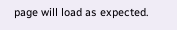page will load as expected.